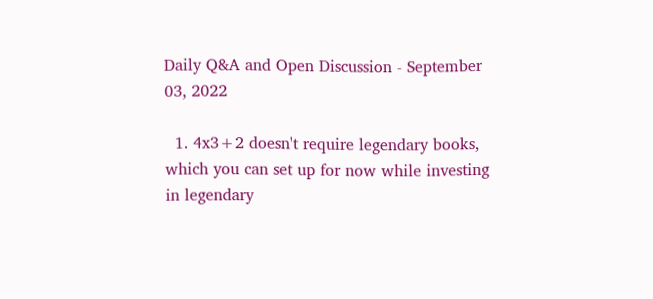Daily Q&A and Open Discussion - September 03, 2022

  1. 4x3+2 doesn't require legendary books, which you can set up for now while investing in legendary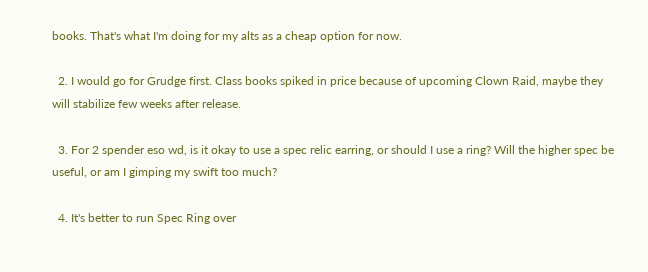books. That's what I'm doing for my alts as a cheap option for now.

  2. I would go for Grudge first. Class books spiked in price because of upcoming Clown Raid, maybe they will stabilize few weeks after release.

  3. For 2 spender eso wd, is it okay to use a spec relic earring, or should I use a ring? Will the higher spec be useful, or am I gimping my swift too much?

  4. It's better to run Spec Ring over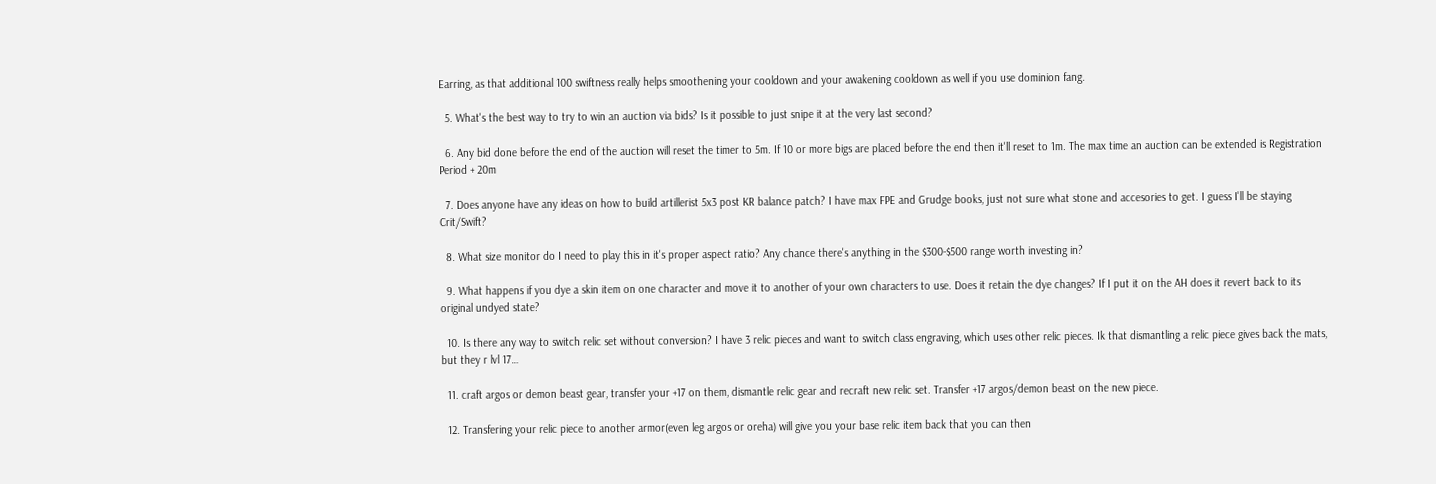Earring, as that additional 100 swiftness really helps smoothening your cooldown and your awakening cooldown as well if you use dominion fang.

  5. What's the best way to try to win an auction via bids? Is it possible to just snipe it at the very last second?

  6. Any bid done before the end of the auction will reset the timer to 5m. If 10 or more bigs are placed before the end then it'll reset to 1m. The max time an auction can be extended is Registration Period + 20m

  7. Does anyone have any ideas on how to build artillerist 5x3 post KR balance patch? I have max FPE and Grudge books, just not sure what stone and accesories to get. I guess I'll be staying Crit/Swift?

  8. What size monitor do I need to play this in it's proper aspect ratio? Any chance there's anything in the $300-$500 range worth investing in?

  9. What happens if you dye a skin item on one character and move it to another of your own characters to use. Does it retain the dye changes? If I put it on the AH does it revert back to its original undyed state?

  10. Is there any way to switch relic set without conversion? I have 3 relic pieces and want to switch class engraving, which uses other relic pieces. Ik that dismantling a relic piece gives back the mats, but they r lvl 17…

  11. craft argos or demon beast gear, transfer your +17 on them, dismantle relic gear and recraft new relic set. Transfer +17 argos/demon beast on the new piece.

  12. Transfering your relic piece to another armor(even leg argos or oreha) will give you your base relic item back that you can then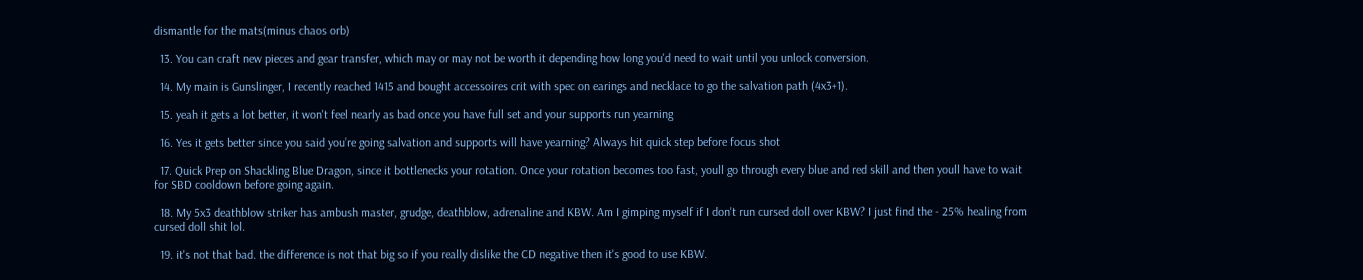dismantle for the mats(minus chaos orb)

  13. You can craft new pieces and gear transfer, which may or may not be worth it depending how long you'd need to wait until you unlock conversion.

  14. My main is Gunslinger, I recently reached 1415 and bought accessoires crit with spec on earings and necklace to go the salvation path (4x3+1).

  15. yeah it gets a lot better, it won't feel nearly as bad once you have full set and your supports run yearning

  16. Yes it gets better since you said you’re going salvation and supports will have yearning? Always hit quick step before focus shot

  17. Quick Prep on Shackling Blue Dragon, since it bottlenecks your rotation. Once your rotation becomes too fast, youll go through every blue and red skill and then youll have to wait for SBD cooldown before going again.

  18. My 5x3 deathblow striker has ambush master, grudge, deathblow, adrenaline and KBW. Am I gimping myself if I don't run cursed doll over KBW? I just find the - 25% healing from cursed doll shit lol.

  19. it's not that bad. the difference is not that big so if you really dislike the CD negative then it's good to use KBW.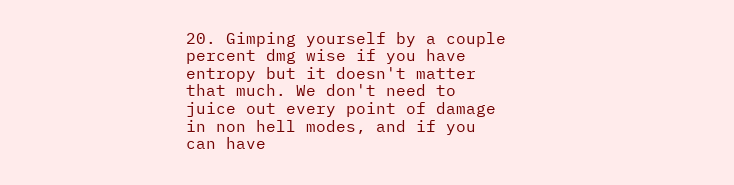20. Gimping yourself by a couple percent dmg wise if you have entropy but it doesn't matter that much. We don't need to juice out every point of damage in non hell modes, and if you can have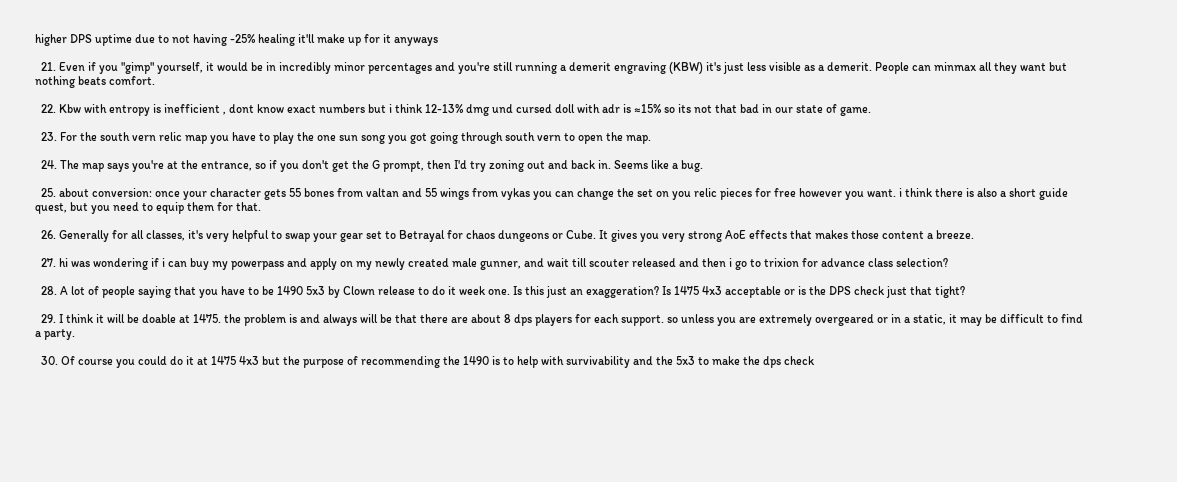higher DPS uptime due to not having -25% healing it'll make up for it anyways

  21. Even if you "gimp" yourself, it would be in incredibly minor percentages and you're still running a demerit engraving (KBW) it's just less visible as a demerit. People can minmax all they want but nothing beats comfort.

  22. Kbw with entropy is inefficient , dont know exact numbers but i think 12-13% dmg und cursed doll with adr is ≈15% so its not that bad in our state of game.

  23. For the south vern relic map you have to play the one sun song you got going through south vern to open the map.

  24. The map says you're at the entrance, so if you don't get the G prompt, then I'd try zoning out and back in. Seems like a bug.

  25. about conversion: once your character gets 55 bones from valtan and 55 wings from vykas you can change the set on you relic pieces for free however you want. i think there is also a short guide quest, but you need to equip them for that.

  26. Generally for all classes, it's very helpful to swap your gear set to Betrayal for chaos dungeons or Cube. It gives you very strong AoE effects that makes those content a breeze.

  27. hi was wondering if i can buy my powerpass and apply on my newly created male gunner, and wait till scouter released and then i go to trixion for advance class selection?

  28. A lot of people saying that you have to be 1490 5x3 by Clown release to do it week one. Is this just an exaggeration? Is 1475 4x3 acceptable or is the DPS check just that tight?

  29. I think it will be doable at 1475. the problem is and always will be that there are about 8 dps players for each support. so unless you are extremely overgeared or in a static, it may be difficult to find a party.

  30. Of course you could do it at 1475 4x3 but the purpose of recommending the 1490 is to help with survivability and the 5x3 to make the dps check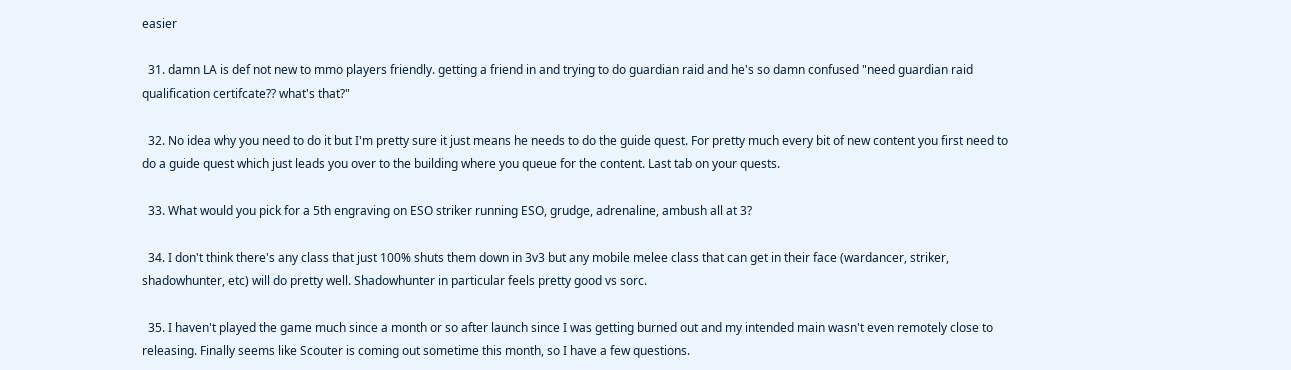easier

  31. damn LA is def not new to mmo players friendly. getting a friend in and trying to do guardian raid and he's so damn confused "need guardian raid qualification certifcate?? what's that?"

  32. No idea why you need to do it but I'm pretty sure it just means he needs to do the guide quest. For pretty much every bit of new content you first need to do a guide quest which just leads you over to the building where you queue for the content. Last tab on your quests.

  33. What would you pick for a 5th engraving on ESO striker running ESO, grudge, adrenaline, ambush all at 3?

  34. I don't think there's any class that just 100% shuts them down in 3v3 but any mobile melee class that can get in their face (wardancer, striker, shadowhunter, etc) will do pretty well. Shadowhunter in particular feels pretty good vs sorc.

  35. I haven't played the game much since a month or so after launch since I was getting burned out and my intended main wasn't even remotely close to releasing. Finally seems like Scouter is coming out sometime this month, so I have a few questions.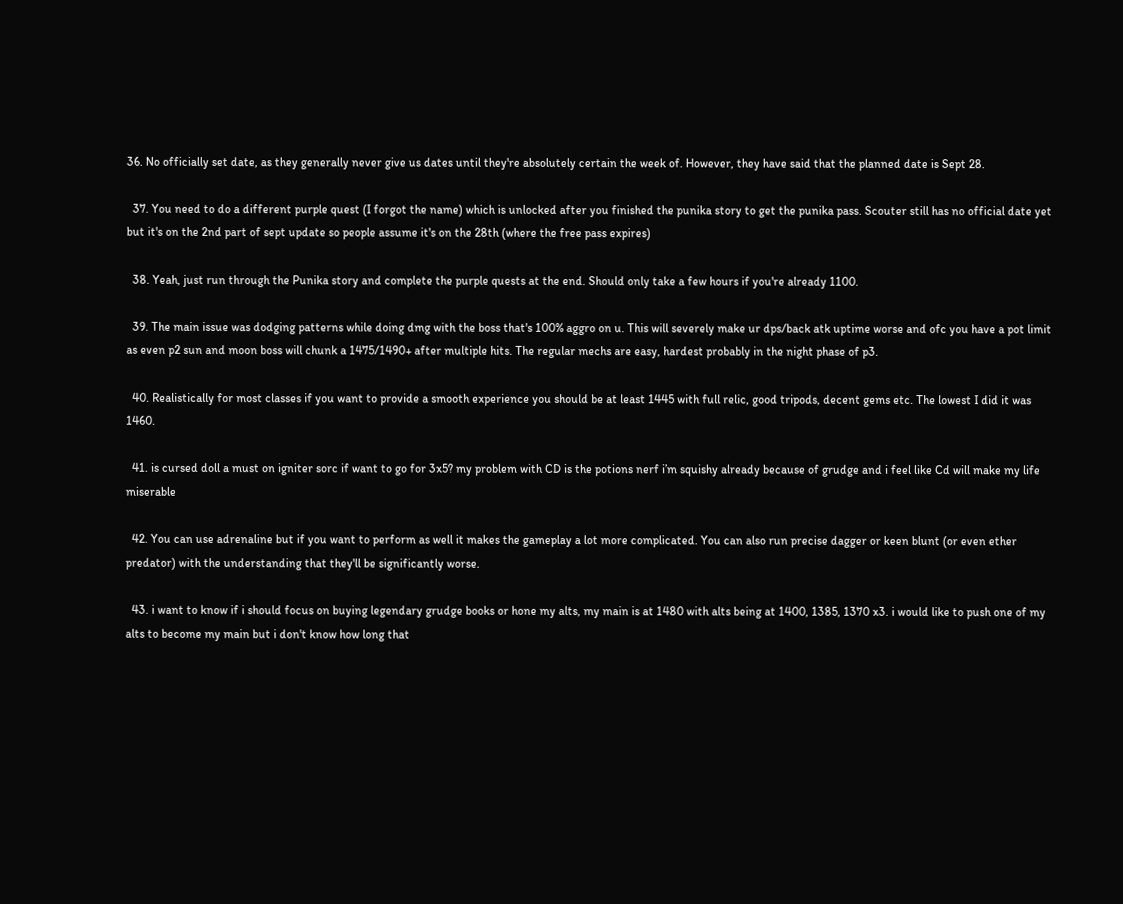36. No officially set date, as they generally never give us dates until they're absolutely certain the week of. However, they have said that the planned date is Sept 28.

  37. You need to do a different purple quest (I forgot the name) which is unlocked after you finished the punika story to get the punika pass. Scouter still has no official date yet but it's on the 2nd part of sept update so people assume it's on the 28th (where the free pass expires)

  38. Yeah, just run through the Punika story and complete the purple quests at the end. Should only take a few hours if you're already 1100.

  39. The main issue was dodging patterns while doing dmg with the boss that's 100% aggro on u. This will severely make ur dps/back atk uptime worse and ofc you have a pot limit as even p2 sun and moon boss will chunk a 1475/1490+ after multiple hits. The regular mechs are easy, hardest probably in the night phase of p3.

  40. Realistically for most classes if you want to provide a smooth experience you should be at least 1445 with full relic, good tripods, decent gems etc. The lowest I did it was 1460.

  41. is cursed doll a must on igniter sorc if want to go for 3x5? my problem with CD is the potions nerf i’m squishy already because of grudge and i feel like Cd will make my life miserable

  42. You can use adrenaline but if you want to perform as well it makes the gameplay a lot more complicated. You can also run precise dagger or keen blunt (or even ether predator) with the understanding that they'll be significantly worse.

  43. i want to know if i should focus on buying legendary grudge books or hone my alts, my main is at 1480 with alts being at 1400, 1385, 1370 x3. i would like to push one of my alts to become my main but i don't know how long that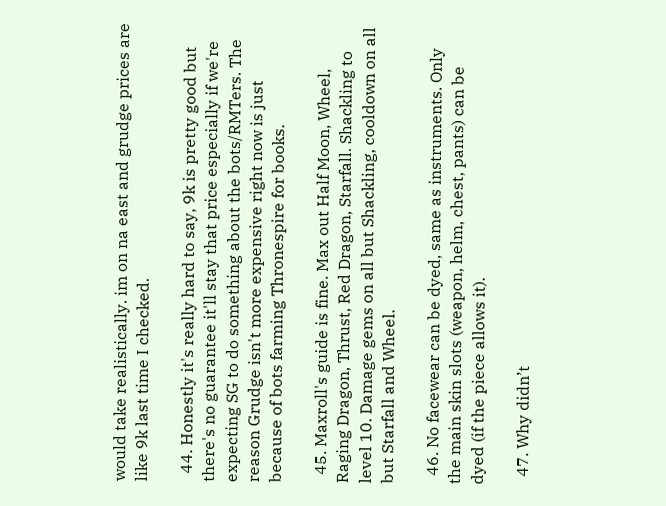would take realistically. im on na east and grudge prices are like 9k last time I checked.

  44. Honestly it's really hard to say, 9k is pretty good but there's no guarantee it'll stay that price especially if we're expecting SG to do something about the bots/RMTers. The reason Grudge isn't more expensive right now is just because of bots farming Thronespire for books.

  45. Maxroll's guide is fine. Max out Half Moon, Wheel, Raging Dragon, Thrust, Red Dragon, Starfall. Shackling to level 10. Damage gems on all but Shackling, cooldown on all but Starfall and Wheel.

  46. No facewear can be dyed, same as instruments. Only the main skin slots (weapon, helm, chest, pants) can be dyed (if the piece allows it).

  47. Why didn’t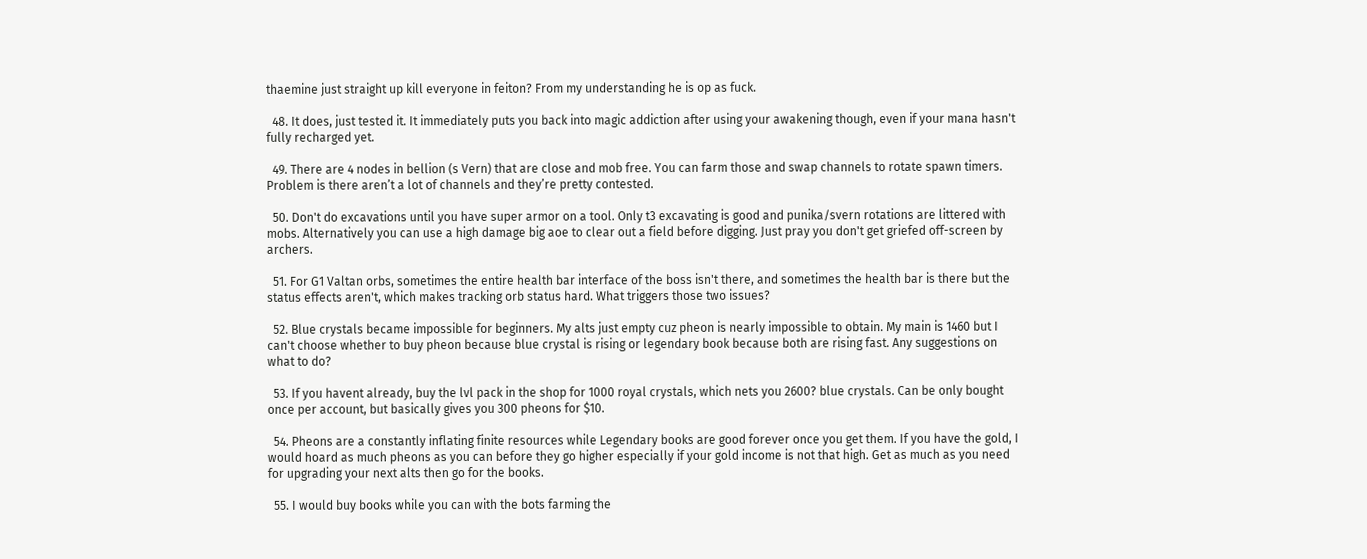thaemine just straight up kill everyone in feiton? From my understanding he is op as fuck.

  48. It does, just tested it. It immediately puts you back into magic addiction after using your awakening though, even if your mana hasn't fully recharged yet.

  49. There are 4 nodes in bellion (s Vern) that are close and mob free. You can farm those and swap channels to rotate spawn timers. Problem is there aren’t a lot of channels and they’re pretty contested.

  50. Don't do excavations until you have super armor on a tool. Only t3 excavating is good and punika/svern rotations are littered with mobs. Alternatively you can use a high damage big aoe to clear out a field before digging. Just pray you don't get griefed off-screen by archers.

  51. For G1 Valtan orbs, sometimes the entire health bar interface of the boss isn't there, and sometimes the health bar is there but the status effects aren't, which makes tracking orb status hard. What triggers those two issues?

  52. Blue crystals became impossible for beginners. My alts just empty cuz pheon is nearly impossible to obtain. My main is 1460 but I can't choose whether to buy pheon because blue crystal is rising or legendary book because both are rising fast. Any suggestions on what to do?

  53. If you havent already, buy the lvl pack in the shop for 1000 royal crystals, which nets you 2600? blue crystals. Can be only bought once per account, but basically gives you 300 pheons for $10.

  54. Pheons are a constantly inflating finite resources while Legendary books are good forever once you get them. If you have the gold, I would hoard as much pheons as you can before they go higher especially if your gold income is not that high. Get as much as you need for upgrading your next alts then go for the books.

  55. I would buy books while you can with the bots farming the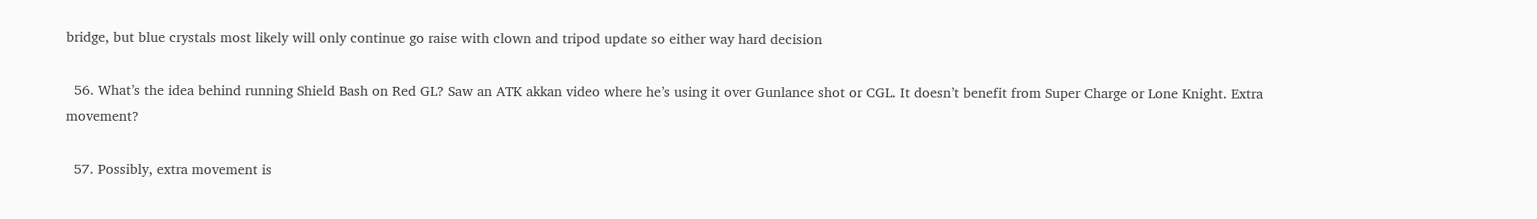bridge, but blue crystals most likely will only continue go raise with clown and tripod update so either way hard decision

  56. What’s the idea behind running Shield Bash on Red GL? Saw an ATK akkan video where he’s using it over Gunlance shot or CGL. It doesn’t benefit from Super Charge or Lone Knight. Extra movement?

  57. Possibly, extra movement is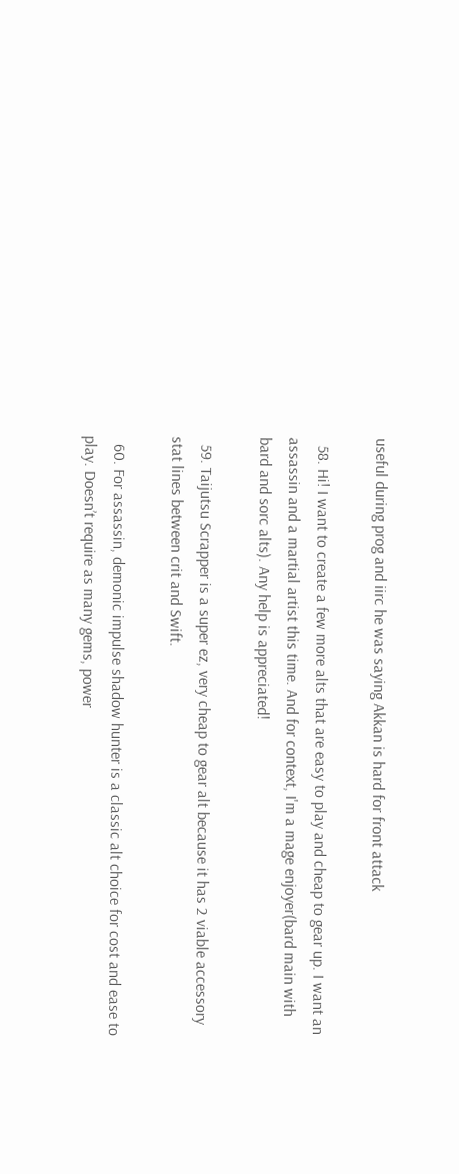useful during prog and iirc he was saying Akkan is hard for front attack

  58. Hi! I want to create a few more alts that are easy to play and cheap to gear up. I want an assassin and a martial artist this time. And for context, I'm a mage enjoyer(bard main with bard and sorc alts). Any help is appreciated!

  59. Taijutsu Scrapper is a super ez, very cheap to gear alt because it has 2 viable accessory stat lines between crit and Swift.

  60. For assassin, demonic impulse shadow hunter is a classic alt choice for cost and ease to play. Doesn’t require as many gems, power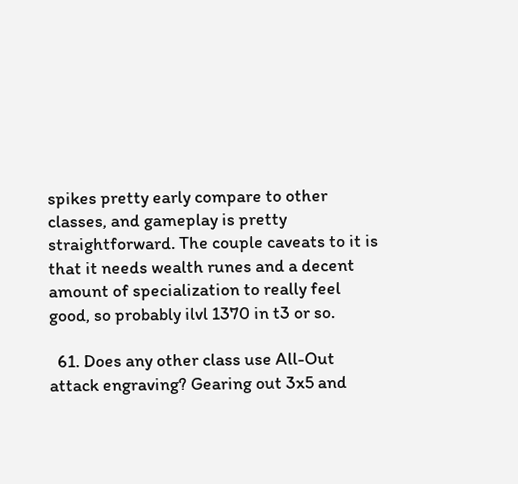spikes pretty early compare to other classes, and gameplay is pretty straightforward. The couple caveats to it is that it needs wealth runes and a decent amount of specialization to really feel good, so probably ilvl 1370 in t3 or so.

  61. Does any other class use All-Out attack engraving? Gearing out 3x5 and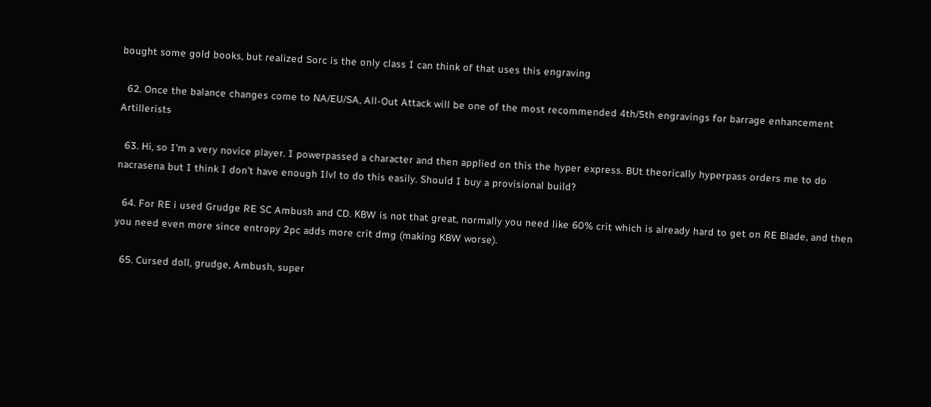bought some gold books, but realized Sorc is the only class I can think of that uses this engraving

  62. Once the balance changes come to NA/EU/SA, All-Out Attack will be one of the most recommended 4th/5th engravings for barrage enhancement Artillerists

  63. Hi, so I'm a very novice player. I powerpassed a character and then applied on this the hyper express. BUt theorically hyperpass orders me to do nacrasena but I think I don't have enough Ilvl to do this easily. Should I buy a provisional build?

  64. For RE i used Grudge RE SC Ambush and CD. KBW is not that great, normally you need like 60% crit which is already hard to get on RE Blade, and then you need even more since entropy 2pc adds more crit dmg (making KBW worse).

  65. Cursed doll, grudge, Ambush, super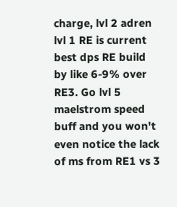charge, lvl 2 adren lvl 1 RE is current best dps RE build by like 6-9% over RE3. Go lvl 5 maelstrom speed buff and you won't even notice the lack of ms from RE1 vs 3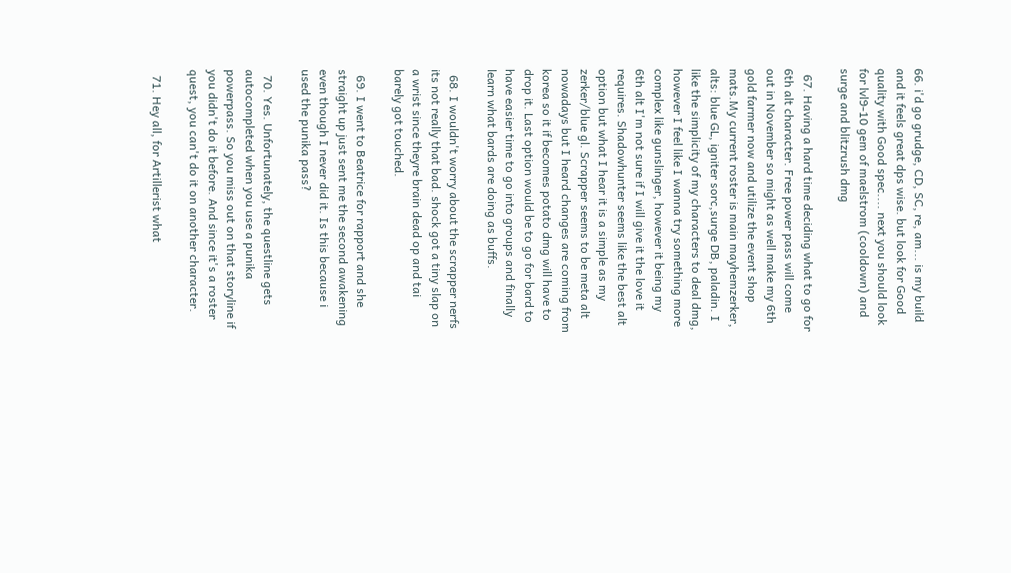66. i'd go grudge, CD, SC, re, am... is my build and it feels great dps wise. but look for Good quality with Good spec.... next you should look for lvl9-10 gem of maelstrom (cooldown) and surge and blitzrush dmg

  67. Having a hard time deciding what to go for 6th alt character. Free power pass will come out in November so might as well make my 6th gold farmer now and utilize the event shop mats.My current roster is main mayhemzerker, alts: blue GL, igniter sorc,surge DB, paladin. I like the simplicity of my characters to deal dmg, however I feel like I wanna try something more complex like gunslinger, however it being my 6th alt I'm not sure if I will give it the love it requires. Shadowhunter seems like the best alt option but what I hear it is a simple as my zerker/blue gl. Scrapper seems to be meta alt nowadays but I heard changes are coming from korea so it if becomes potato dmg will have to drop it. Last option would be to go for bard to have easier time to go into groups and finally learn what bards are doing as buffs.

  68. I wouldn't worry about the scrapper nerfs its not really that bad. shock got a tiny slap on a wrist since theyre brain dead op and tai barely got touched.

  69. I went to Beatrice for rapport and she straight up just sent me the second awakening even though I never did it. Is this because i used the punika pass?

  70. Yes. Unfortunately, the questline gets autocompleted when you use a punika powerpass. So you miss out on that storyline if you didn't do it before. And since it's a roster quest, you can't do it on another character.

  71. Hey all, for Artillerist what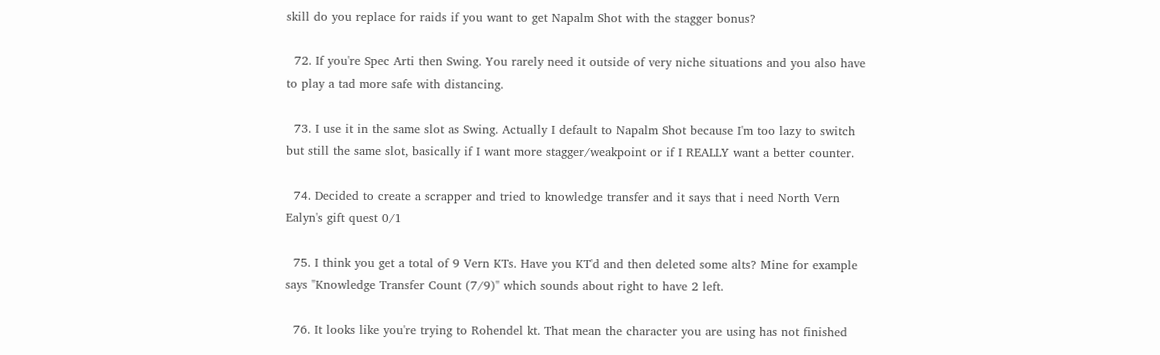skill do you replace for raids if you want to get Napalm Shot with the stagger bonus?

  72. If you're Spec Arti then Swing. You rarely need it outside of very niche situations and you also have to play a tad more safe with distancing.

  73. I use it in the same slot as Swing. Actually I default to Napalm Shot because I'm too lazy to switch but still the same slot, basically if I want more stagger/weakpoint or if I REALLY want a better counter.

  74. Decided to create a scrapper and tried to knowledge transfer and it says that i need North Vern Ealyn's gift quest 0/1

  75. I think you get a total of 9 Vern KTs. Have you KT'd and then deleted some alts? Mine for example says "Knowledge Transfer Count (7/9)" which sounds about right to have 2 left.

  76. It looks like you're trying to Rohendel kt. That mean the character you are using has not finished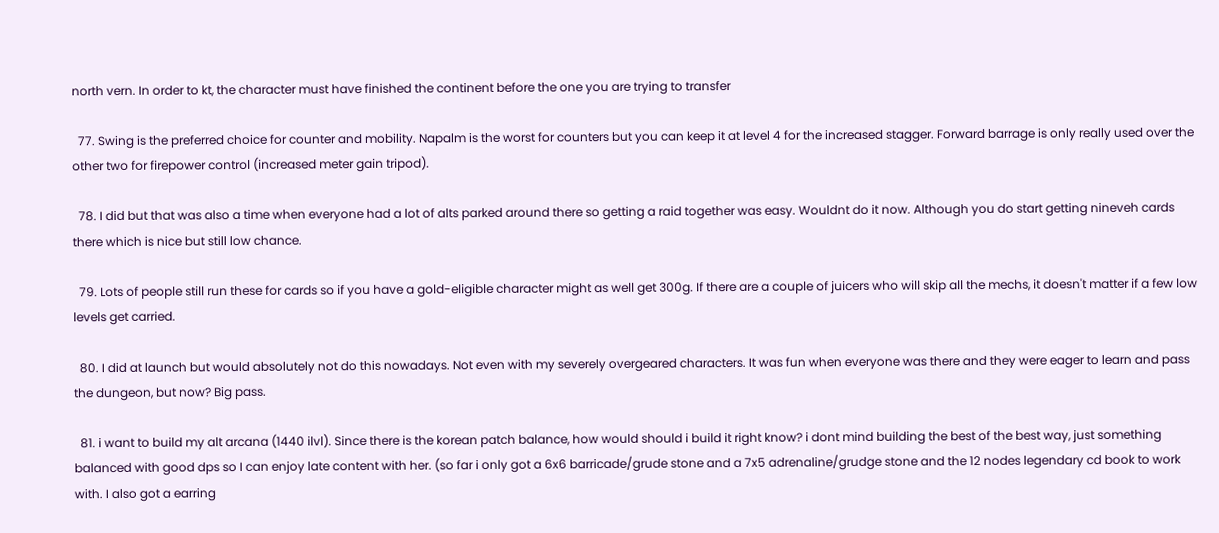north vern. In order to kt, the character must have finished the continent before the one you are trying to transfer

  77. Swing is the preferred choice for counter and mobility. Napalm is the worst for counters but you can keep it at level 4 for the increased stagger. Forward barrage is only really used over the other two for firepower control (increased meter gain tripod).

  78. I did but that was also a time when everyone had a lot of alts parked around there so getting a raid together was easy. Wouldnt do it now. Although you do start getting nineveh cards there which is nice but still low chance.

  79. Lots of people still run these for cards so if you have a gold-eligible character might as well get 300g. If there are a couple of juicers who will skip all the mechs, it doesn't matter if a few low levels get carried.

  80. I did at launch but would absolutely not do this nowadays. Not even with my severely overgeared characters. It was fun when everyone was there and they were eager to learn and pass the dungeon, but now? Big pass.

  81. i want to build my alt arcana (1440 ilvl). Since there is the korean patch balance, how would should i build it right know? i dont mind building the best of the best way, just something balanced with good dps so I can enjoy late content with her. (so far i only got a 6x6 barricade/grude stone and a 7x5 adrenaline/grudge stone and the 12 nodes legendary cd book to work with. I also got a earring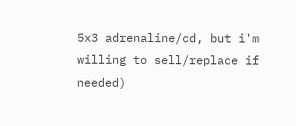5x3 adrenaline/cd, but i'm willing to sell/replace if needed)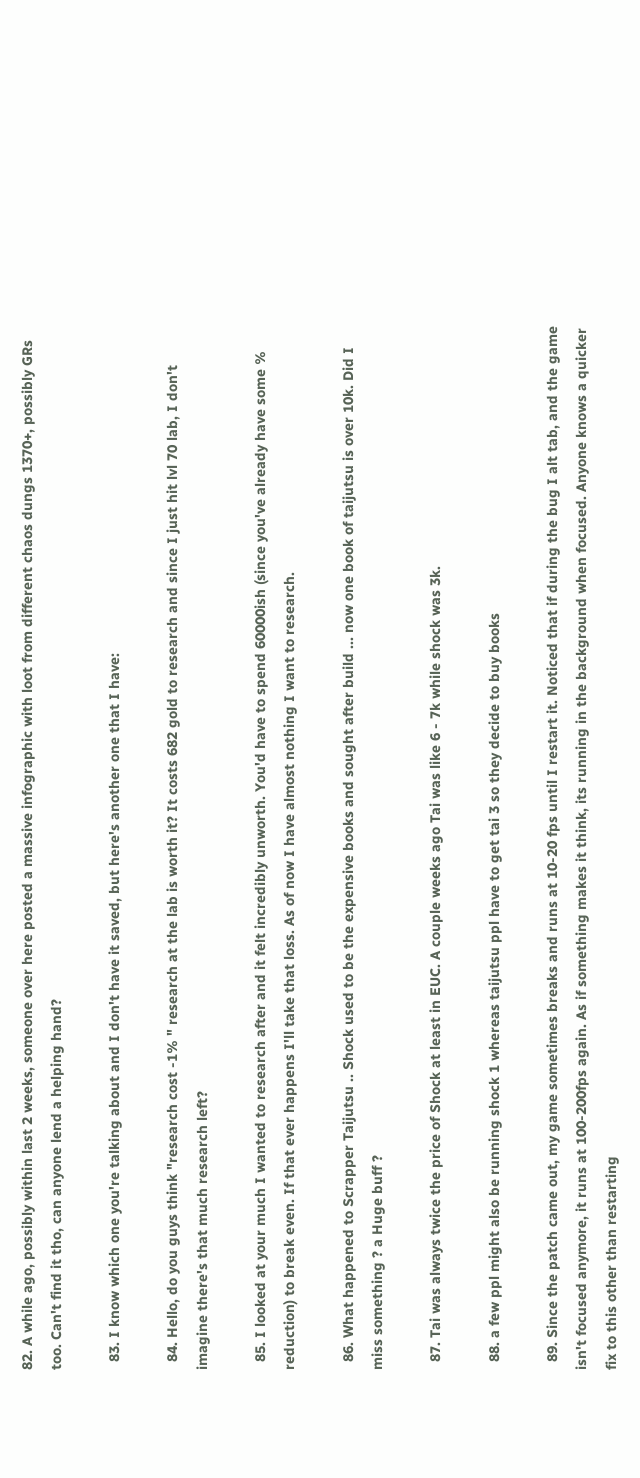82. A while ago, possibly within last 2 weeks, someone over here posted a massive infographic with loot from different chaos dungs 1370+, possibly GRs too. Can't find it tho, can anyone lend a helping hand?

  83. I know which one you're talking about and I don't have it saved, but here's another one that I have:

  84. Hello, do you guys think "research cost -1% " research at the lab is worth it? It costs 682 gold to research and since I just hit lvl 70 lab, I don't imagine there's that much research left?

  85. I looked at your much I wanted to research after and it felt incredibly unworth. You'd have to spend 60000ish (since you've already have some % reduction) to break even. If that ever happens I'll take that loss. As of now I have almost nothing I want to research.

  86. What happened to Scrapper Taijutsu .. Shock used to be the expensive books and sought after build ... now one book of taijutsu is over 10k. Did I miss something ? a Huge buff ?

  87. Tai was always twice the price of Shock at least in EUC. A couple weeks ago Tai was like 6 - 7k while shock was 3k.

  88. a few ppl might also be running shock 1 whereas taijutsu ppl have to get tai 3 so they decide to buy books

  89. Since the patch came out, my game sometimes breaks and runs at 10-20 fps until I restart it. Noticed that if during the bug I alt tab, and the game isn't focused anymore, it runs at 100-200fps again. As if something makes it think, its running in the background when focused. Anyone knows a quicker fix to this other than restarting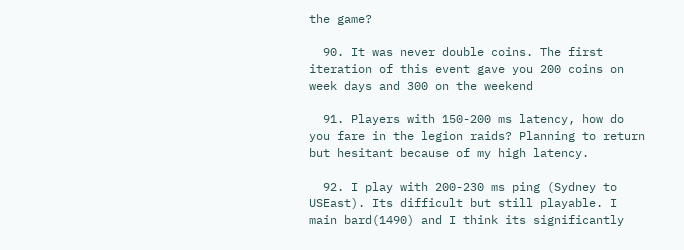the game?

  90. It was never double coins. The first iteration of this event gave you 200 coins on week days and 300 on the weekend

  91. Players with 150-200 ms latency, how do you fare in the legion raids? Planning to return but hesitant because of my high latency.

  92. I play with 200-230 ms ping (Sydney to USEast). Its difficult but still playable. I main bard(1490) and I think its significantly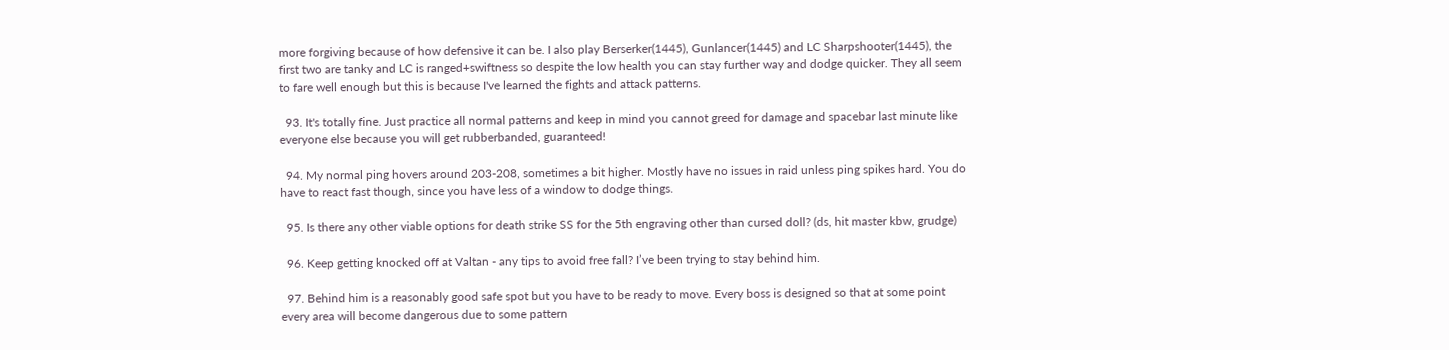more forgiving because of how defensive it can be. I also play Berserker(1445), Gunlancer(1445) and LC Sharpshooter(1445), the first two are tanky and LC is ranged+swiftness so despite the low health you can stay further way and dodge quicker. They all seem to fare well enough but this is because I've learned the fights and attack patterns.

  93. It's totally fine. Just practice all normal patterns and keep in mind you cannot greed for damage and spacebar last minute like everyone else because you will get rubberbanded, guaranteed!

  94. My normal ping hovers around 203-208, sometimes a bit higher. Mostly have no issues in raid unless ping spikes hard. You do have to react fast though, since you have less of a window to dodge things.

  95. Is there any other viable options for death strike SS for the 5th engraving other than cursed doll? (ds, hit master kbw, grudge)

  96. Keep getting knocked off at Valtan - any tips to avoid free fall? I’ve been trying to stay behind him.

  97. Behind him is a reasonably good safe spot but you have to be ready to move. Every boss is designed so that at some point every area will become dangerous due to some pattern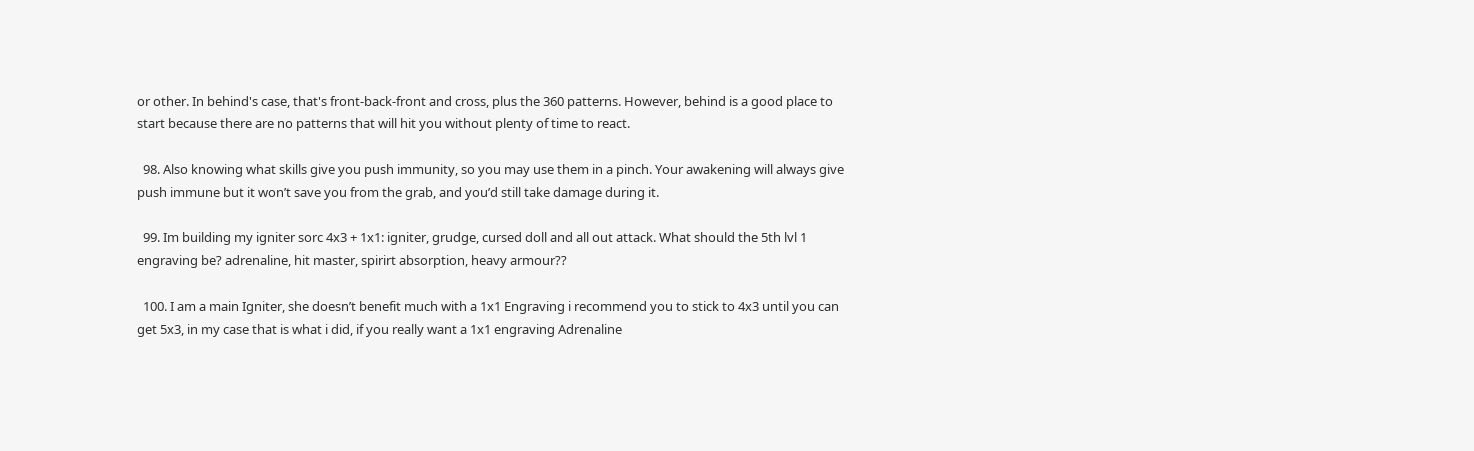or other. In behind's case, that's front-back-front and cross, plus the 360 patterns. However, behind is a good place to start because there are no patterns that will hit you without plenty of time to react.

  98. Also knowing what skills give you push immunity, so you may use them in a pinch. Your awakening will always give push immune but it won’t save you from the grab, and you’d still take damage during it.

  99. Im building my igniter sorc 4x3 + 1x1: igniter, grudge, cursed doll and all out attack. What should the 5th lvl 1 engraving be? adrenaline, hit master, spirirt absorption, heavy armour??

  100. I am a main Igniter, she doesn’t benefit much with a 1x1 Engraving i recommend you to stick to 4x3 until you can get 5x3, in my case that is what i did, if you really want a 1x1 engraving Adrenaline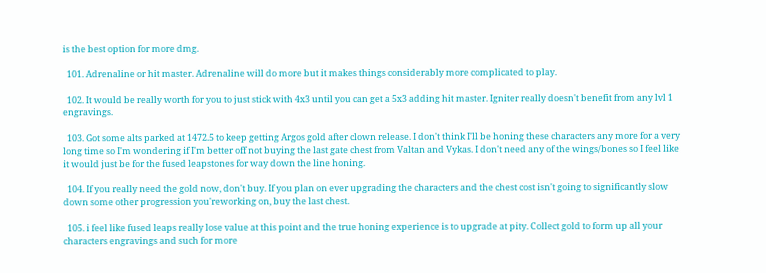is the best option for more dmg.

  101. Adrenaline or hit master. Adrenaline will do more but it makes things considerably more complicated to play.

  102. It would be really worth for you to just stick with 4x3 until you can get a 5x3 adding hit master. Igniter really doesn't benefit from any lvl 1 engravings.

  103. Got some alts parked at 1472.5 to keep getting Argos gold after clown release. I don't think I'll be honing these characters any more for a very long time so I'm wondering if I'm better off not buying the last gate chest from Valtan and Vykas. I don't need any of the wings/bones so I feel like it would just be for the fused leapstones for way down the line honing.

  104. If you really need the gold now, don't buy. If you plan on ever upgrading the characters and the chest cost isn't going to significantly slow down some other progression you'reworking on, buy the last chest.

  105. i feel like fused leaps really lose value at this point and the true honing experience is to upgrade at pity. Collect gold to form up all your characters engravings and such for more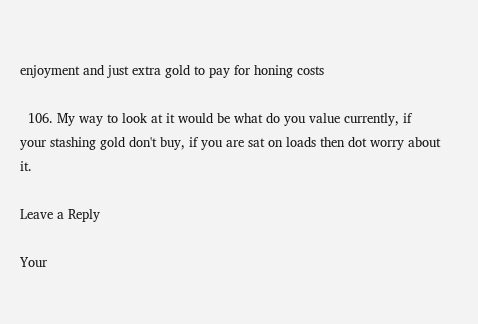enjoyment and just extra gold to pay for honing costs

  106. My way to look at it would be what do you value currently, if your stashing gold don't buy, if you are sat on loads then dot worry about it.

Leave a Reply

Your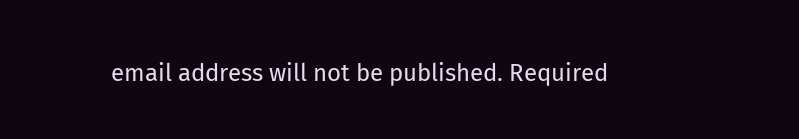email address will not be published. Required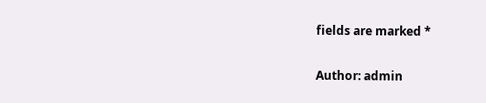fields are marked *

Author: admin